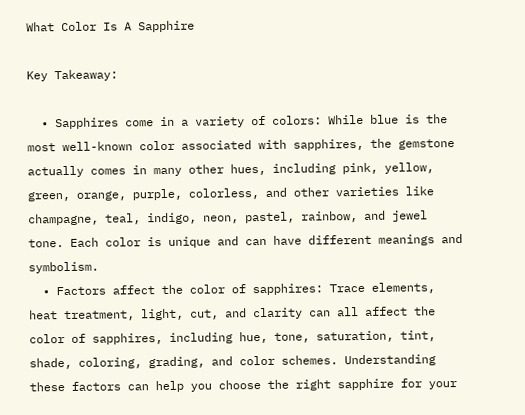What Color Is A Sapphire

Key Takeaway:

  • Sapphires come in a variety of colors: While blue is the most well-known color associated with sapphires, the gemstone actually comes in many other hues, including pink, yellow, green, orange, purple, colorless, and other varieties like champagne, teal, indigo, neon, pastel, rainbow, and jewel tone. Each color is unique and can have different meanings and symbolism.
  • Factors affect the color of sapphires: Trace elements, heat treatment, light, cut, and clarity can all affect the color of sapphires, including hue, tone, saturation, tint, shade, coloring, grading, and color schemes. Understanding these factors can help you choose the right sapphire for your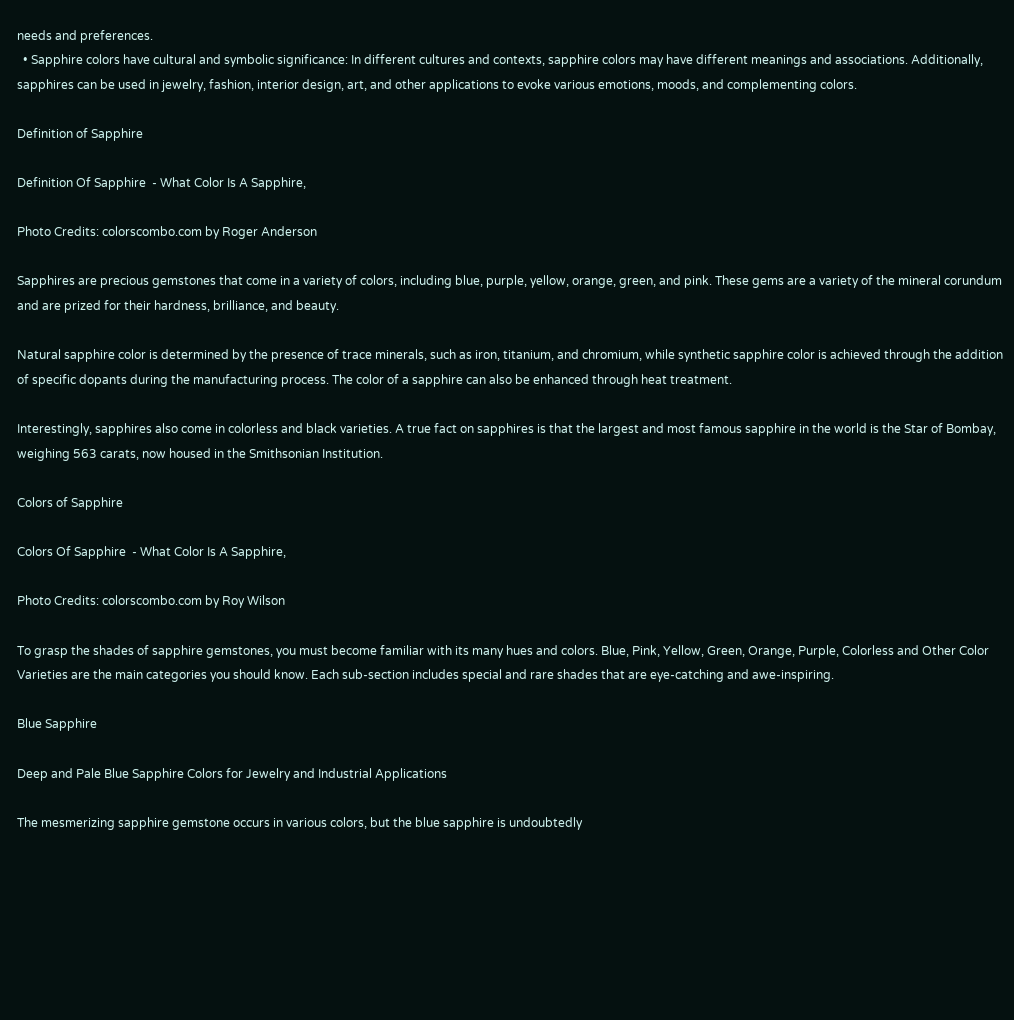needs and preferences.
  • Sapphire colors have cultural and symbolic significance: In different cultures and contexts, sapphire colors may have different meanings and associations. Additionally, sapphires can be used in jewelry, fashion, interior design, art, and other applications to evoke various emotions, moods, and complementing colors.

Definition of Sapphire

Definition Of Sapphire  - What Color Is A Sapphire,

Photo Credits: colorscombo.com by Roger Anderson

Sapphires are precious gemstones that come in a variety of colors, including blue, purple, yellow, orange, green, and pink. These gems are a variety of the mineral corundum and are prized for their hardness, brilliance, and beauty.

Natural sapphire color is determined by the presence of trace minerals, such as iron, titanium, and chromium, while synthetic sapphire color is achieved through the addition of specific dopants during the manufacturing process. The color of a sapphire can also be enhanced through heat treatment.

Interestingly, sapphires also come in colorless and black varieties. A true fact on sapphires is that the largest and most famous sapphire in the world is the Star of Bombay, weighing 563 carats, now housed in the Smithsonian Institution.

Colors of Sapphire

Colors Of Sapphire  - What Color Is A Sapphire,

Photo Credits: colorscombo.com by Roy Wilson

To grasp the shades of sapphire gemstones, you must become familiar with its many hues and colors. Blue, Pink, Yellow, Green, Orange, Purple, Colorless and Other Color Varieties are the main categories you should know. Each sub-section includes special and rare shades that are eye-catching and awe-inspiring.

Blue Sapphire

Deep and Pale Blue Sapphire Colors for Jewelry and Industrial Applications

The mesmerizing sapphire gemstone occurs in various colors, but the blue sapphire is undoubtedly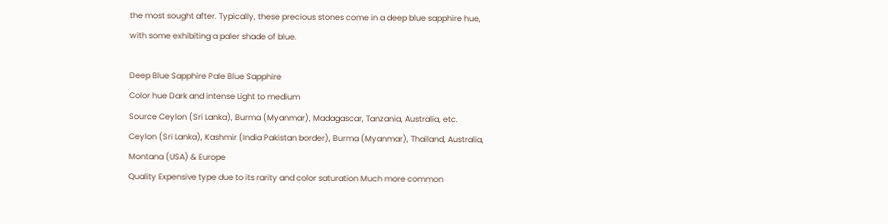the most sought after. Typically, these precious stones come in a deep blue sapphire hue, with some exhibiting a paler shade of blue.

Deep Blue Sapphire Pale Blue Sapphire
Color hue Dark and intense Light to medium
Source Ceylon (Sri Lanka), Burma (Myanmar), Madagascar, Tanzania, Australia, etc. Ceylon (Sri Lanka), Kashmir (India Pakistan border), Burma (Myanmar), Thailand, Australia, Montana (USA) & Europe
Quality Expensive type due to its rarity and color saturation Much more common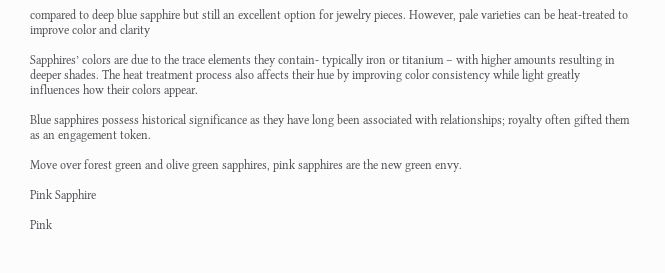compared to deep blue sapphire but still an excellent option for jewelry pieces. However, pale varieties can be heat-treated to improve color and clarity

Sapphires’ colors are due to the trace elements they contain- typically iron or titanium – with higher amounts resulting in deeper shades. The heat treatment process also affects their hue by improving color consistency while light greatly influences how their colors appear.

Blue sapphires possess historical significance as they have long been associated with relationships; royalty often gifted them as an engagement token.

Move over forest green and olive green sapphires, pink sapphires are the new green envy.

Pink Sapphire

Pink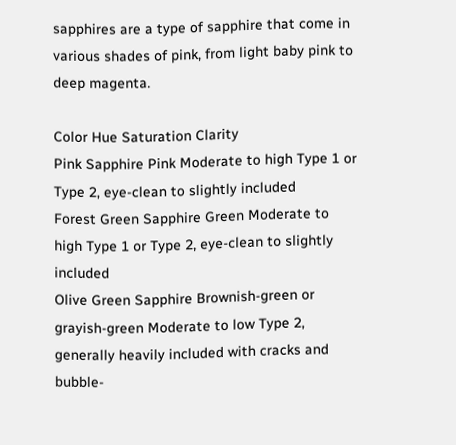sapphires are a type of sapphire that come in various shades of pink, from light baby pink to deep magenta.

Color Hue Saturation Clarity
Pink Sapphire Pink Moderate to high Type 1 or Type 2, eye-clean to slightly included
Forest Green Sapphire Green Moderate to high Type 1 or Type 2, eye-clean to slightly included
Olive Green Sapphire Brownish-green or grayish-green Moderate to low Type 2, generally heavily included with cracks and bubble-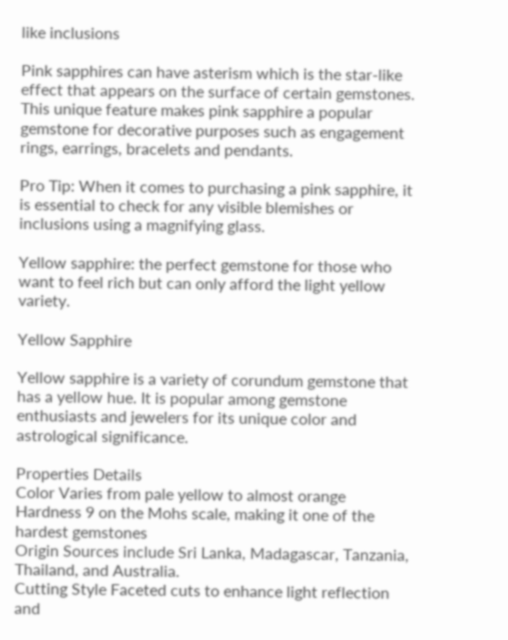like inclusions

Pink sapphires can have asterism which is the star-like effect that appears on the surface of certain gemstones. This unique feature makes pink sapphire a popular gemstone for decorative purposes such as engagement rings, earrings, bracelets and pendants.

Pro Tip: When it comes to purchasing a pink sapphire, it is essential to check for any visible blemishes or inclusions using a magnifying glass.

Yellow sapphire: the perfect gemstone for those who want to feel rich but can only afford the light yellow variety.

Yellow Sapphire

Yellow sapphire is a variety of corundum gemstone that has a yellow hue. It is popular among gemstone enthusiasts and jewelers for its unique color and astrological significance.

Properties Details
Color Varies from pale yellow to almost orange
Hardness 9 on the Mohs scale, making it one of the hardest gemstones
Origin Sources include Sri Lanka, Madagascar, Tanzania, Thailand, and Australia.
Cutting Style Faceted cuts to enhance light reflection and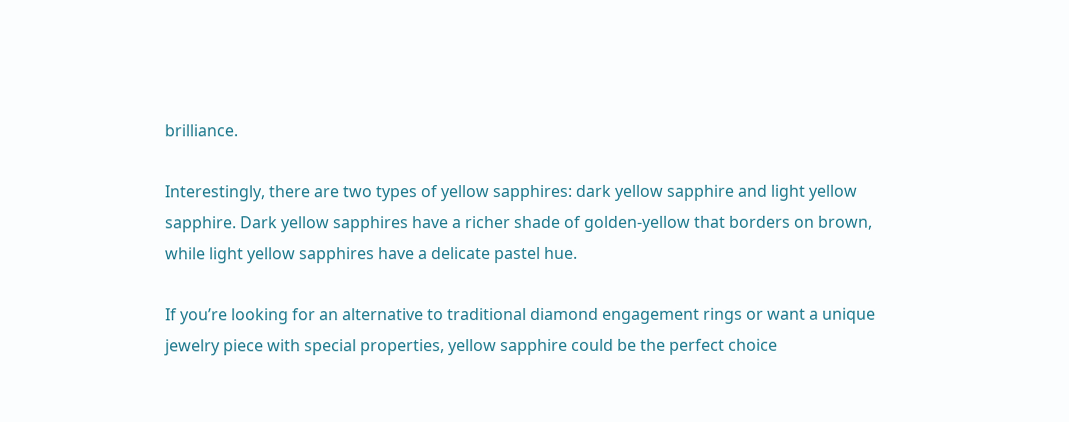brilliance.

Interestingly, there are two types of yellow sapphires: dark yellow sapphire and light yellow sapphire. Dark yellow sapphires have a richer shade of golden-yellow that borders on brown, while light yellow sapphires have a delicate pastel hue.

If you’re looking for an alternative to traditional diamond engagement rings or want a unique jewelry piece with special properties, yellow sapphire could be the perfect choice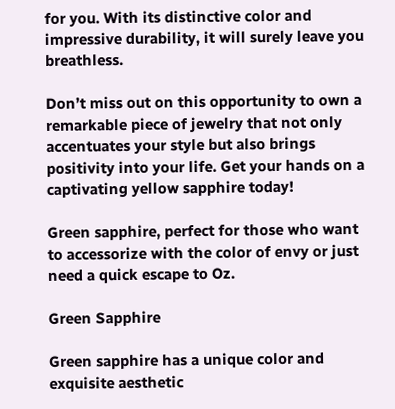for you. With its distinctive color and impressive durability, it will surely leave you breathless.

Don’t miss out on this opportunity to own a remarkable piece of jewelry that not only accentuates your style but also brings positivity into your life. Get your hands on a captivating yellow sapphire today!

Green sapphire, perfect for those who want to accessorize with the color of envy or just need a quick escape to Oz.

Green Sapphire

Green sapphire has a unique color and exquisite aesthetic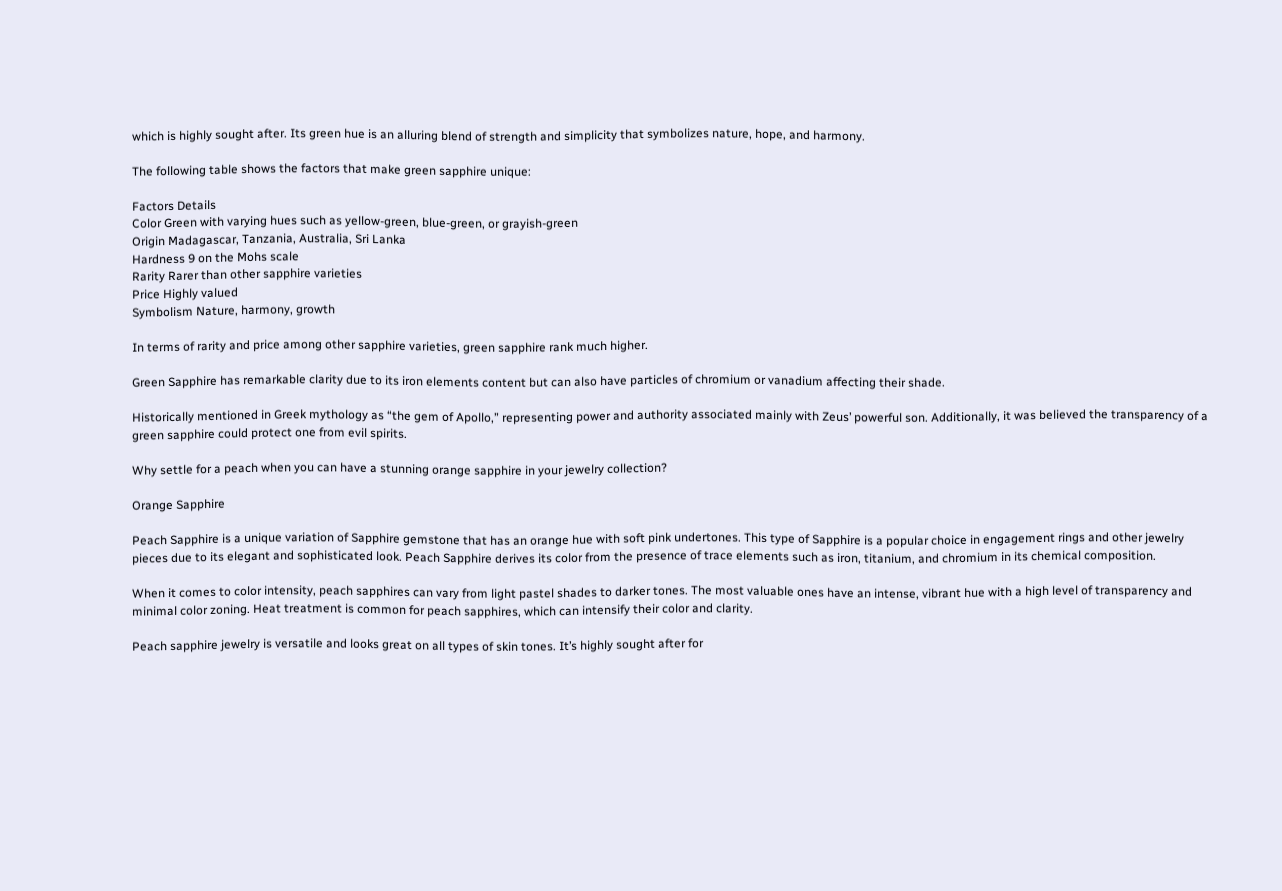which is highly sought after. Its green hue is an alluring blend of strength and simplicity that symbolizes nature, hope, and harmony.

The following table shows the factors that make green sapphire unique:

Factors Details
Color Green with varying hues such as yellow-green, blue-green, or grayish-green
Origin Madagascar, Tanzania, Australia, Sri Lanka
Hardness 9 on the Mohs scale
Rarity Rarer than other sapphire varieties
Price Highly valued
Symbolism Nature, harmony, growth

In terms of rarity and price among other sapphire varieties, green sapphire rank much higher.

Green Sapphire has remarkable clarity due to its iron elements content but can also have particles of chromium or vanadium affecting their shade.

Historically mentioned in Greek mythology as “the gem of Apollo,” representing power and authority associated mainly with Zeus’ powerful son. Additionally, it was believed the transparency of a green sapphire could protect one from evil spirits.

Why settle for a peach when you can have a stunning orange sapphire in your jewelry collection?

Orange Sapphire

Peach Sapphire is a unique variation of Sapphire gemstone that has an orange hue with soft pink undertones. This type of Sapphire is a popular choice in engagement rings and other jewelry pieces due to its elegant and sophisticated look. Peach Sapphire derives its color from the presence of trace elements such as iron, titanium, and chromium in its chemical composition.

When it comes to color intensity, peach sapphires can vary from light pastel shades to darker tones. The most valuable ones have an intense, vibrant hue with a high level of transparency and minimal color zoning. Heat treatment is common for peach sapphires, which can intensify their color and clarity.

Peach sapphire jewelry is versatile and looks great on all types of skin tones. It’s highly sought after for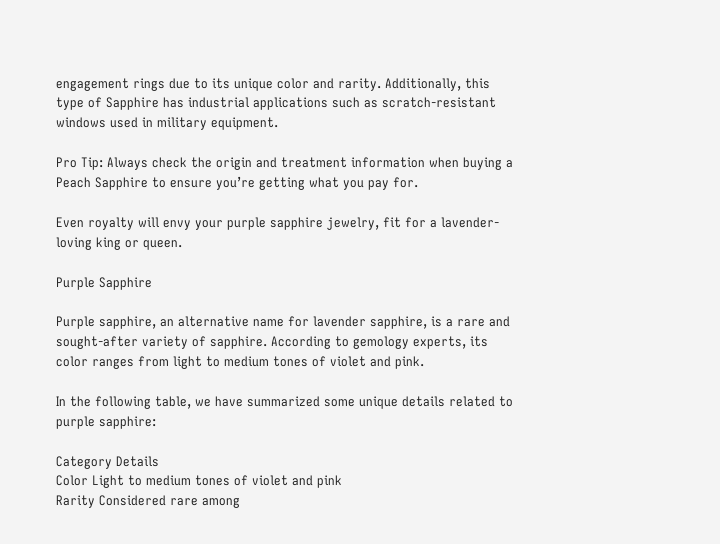engagement rings due to its unique color and rarity. Additionally, this type of Sapphire has industrial applications such as scratch-resistant windows used in military equipment.

Pro Tip: Always check the origin and treatment information when buying a Peach Sapphire to ensure you’re getting what you pay for.

Even royalty will envy your purple sapphire jewelry, fit for a lavender-loving king or queen.

Purple Sapphire

Purple sapphire, an alternative name for lavender sapphire, is a rare and sought-after variety of sapphire. According to gemology experts, its color ranges from light to medium tones of violet and pink.

In the following table, we have summarized some unique details related to purple sapphire:

Category Details
Color Light to medium tones of violet and pink
Rarity Considered rare among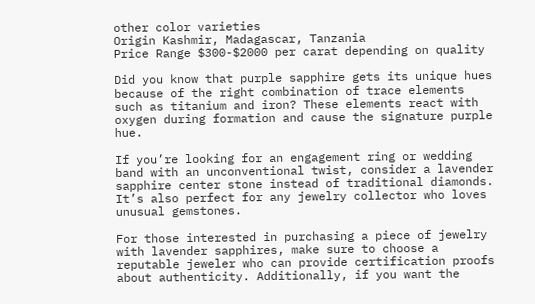other color varieties
Origin Kashmir, Madagascar, Tanzania
Price Range $300-$2000 per carat depending on quality

Did you know that purple sapphire gets its unique hues because of the right combination of trace elements such as titanium and iron? These elements react with oxygen during formation and cause the signature purple hue.

If you’re looking for an engagement ring or wedding band with an unconventional twist, consider a lavender sapphire center stone instead of traditional diamonds. It’s also perfect for any jewelry collector who loves unusual gemstones.

For those interested in purchasing a piece of jewelry with lavender sapphires, make sure to choose a reputable jeweler who can provide certification proofs about authenticity. Additionally, if you want the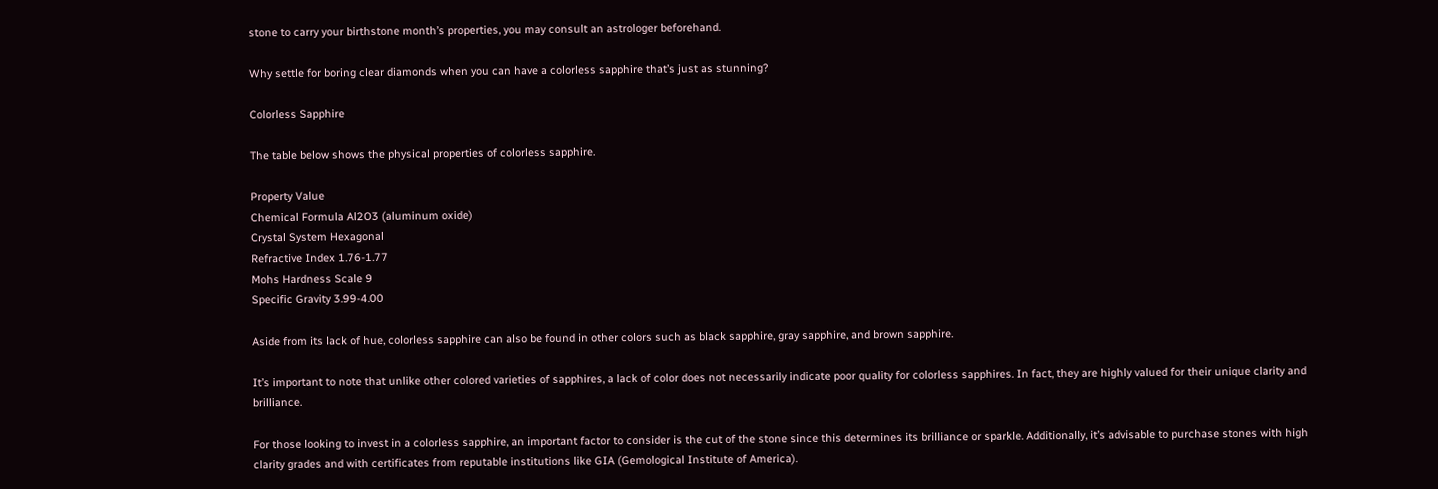stone to carry your birthstone month’s properties, you may consult an astrologer beforehand.

Why settle for boring clear diamonds when you can have a colorless sapphire that’s just as stunning?

Colorless Sapphire

The table below shows the physical properties of colorless sapphire.

Property Value
Chemical Formula Al2O3 (aluminum oxide)
Crystal System Hexagonal
Refractive Index 1.76-1.77
Mohs Hardness Scale 9
Specific Gravity 3.99-4.00

Aside from its lack of hue, colorless sapphire can also be found in other colors such as black sapphire, gray sapphire, and brown sapphire.

It’s important to note that unlike other colored varieties of sapphires, a lack of color does not necessarily indicate poor quality for colorless sapphires. In fact, they are highly valued for their unique clarity and brilliance.

For those looking to invest in a colorless sapphire, an important factor to consider is the cut of the stone since this determines its brilliance or sparkle. Additionally, it’s advisable to purchase stones with high clarity grades and with certificates from reputable institutions like GIA (Gemological Institute of America).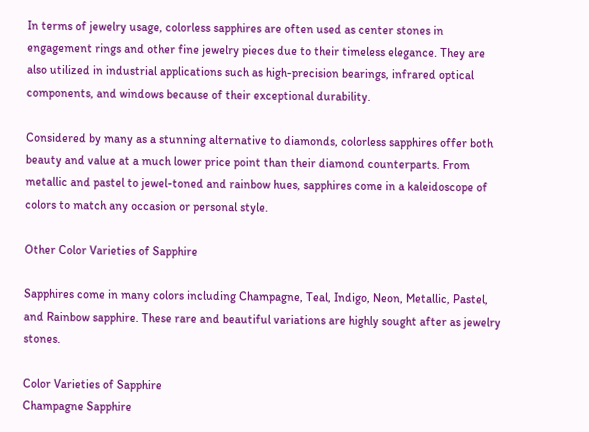In terms of jewelry usage, colorless sapphires are often used as center stones in engagement rings and other fine jewelry pieces due to their timeless elegance. They are also utilized in industrial applications such as high-precision bearings, infrared optical components, and windows because of their exceptional durability.

Considered by many as a stunning alternative to diamonds, colorless sapphires offer both beauty and value at a much lower price point than their diamond counterparts. From metallic and pastel to jewel-toned and rainbow hues, sapphires come in a kaleidoscope of colors to match any occasion or personal style.

Other Color Varieties of Sapphire

Sapphires come in many colors including Champagne, Teal, Indigo, Neon, Metallic, Pastel, and Rainbow sapphire. These rare and beautiful variations are highly sought after as jewelry stones.

Color Varieties of Sapphire
Champagne Sapphire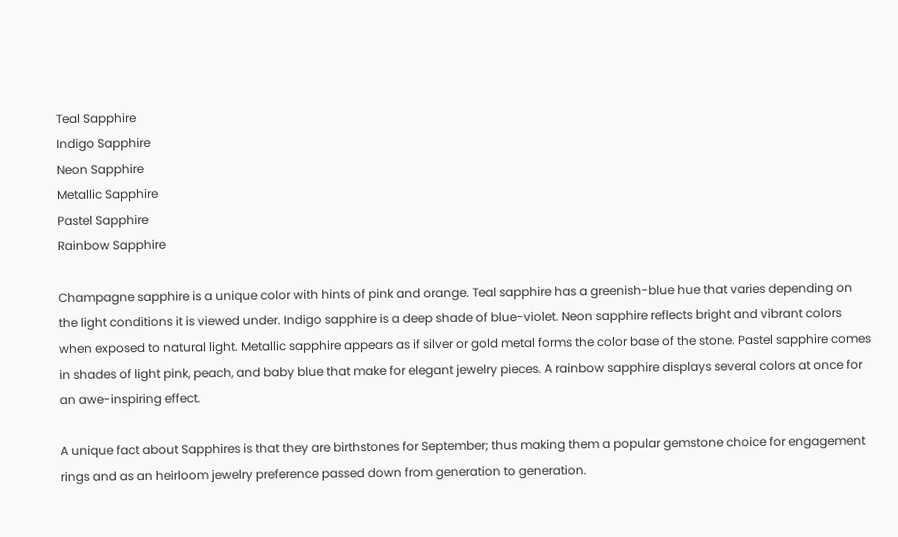Teal Sapphire
Indigo Sapphire
Neon Sapphire
Metallic Sapphire
Pastel Sapphire
Rainbow Sapphire

Champagne sapphire is a unique color with hints of pink and orange. Teal sapphire has a greenish-blue hue that varies depending on the light conditions it is viewed under. Indigo sapphire is a deep shade of blue-violet. Neon sapphire reflects bright and vibrant colors when exposed to natural light. Metallic sapphire appears as if silver or gold metal forms the color base of the stone. Pastel sapphire comes in shades of light pink, peach, and baby blue that make for elegant jewelry pieces. A rainbow sapphire displays several colors at once for an awe-inspiring effect.

A unique fact about Sapphires is that they are birthstones for September; thus making them a popular gemstone choice for engagement rings and as an heirloom jewelry preference passed down from generation to generation.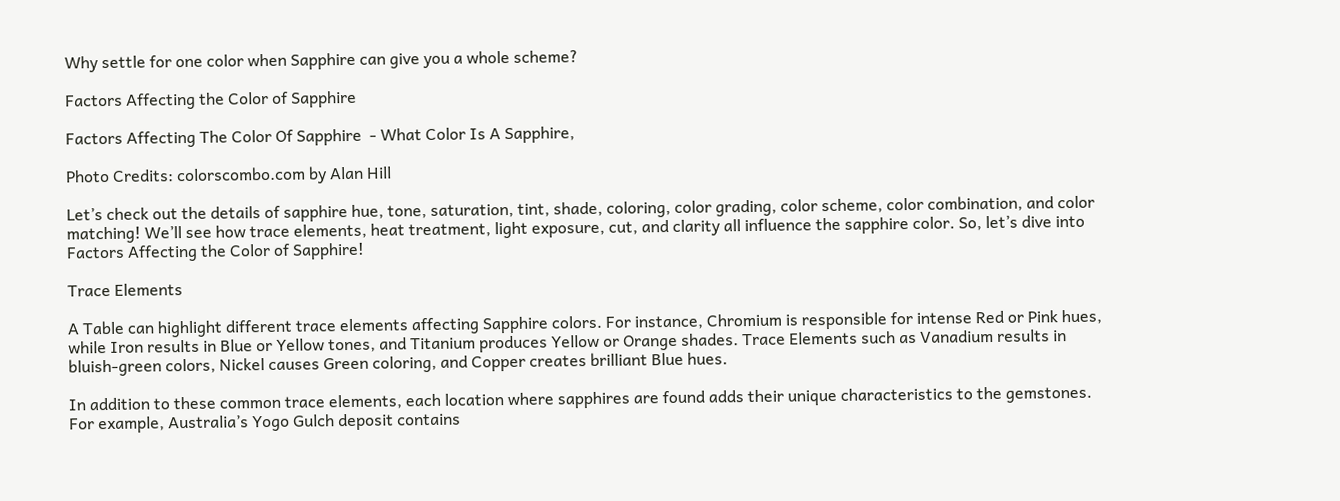Why settle for one color when Sapphire can give you a whole scheme?

Factors Affecting the Color of Sapphire

Factors Affecting The Color Of Sapphire  - What Color Is A Sapphire,

Photo Credits: colorscombo.com by Alan Hill

Let’s check out the details of sapphire hue, tone, saturation, tint, shade, coloring, color grading, color scheme, color combination, and color matching! We’ll see how trace elements, heat treatment, light exposure, cut, and clarity all influence the sapphire color. So, let’s dive into Factors Affecting the Color of Sapphire!

Trace Elements

A Table can highlight different trace elements affecting Sapphire colors. For instance, Chromium is responsible for intense Red or Pink hues, while Iron results in Blue or Yellow tones, and Titanium produces Yellow or Orange shades. Trace Elements such as Vanadium results in bluish-green colors, Nickel causes Green coloring, and Copper creates brilliant Blue hues.

In addition to these common trace elements, each location where sapphires are found adds their unique characteristics to the gemstones. For example, Australia’s Yogo Gulch deposit contains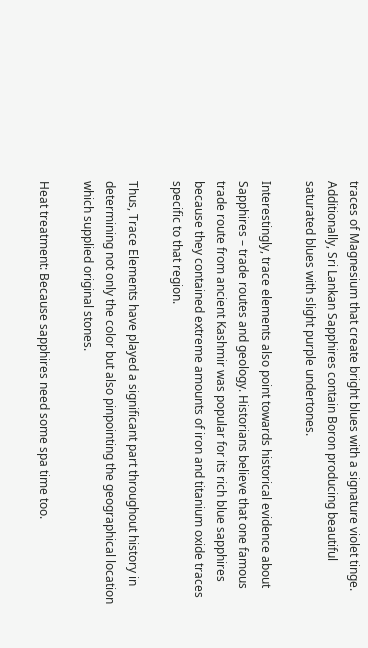traces of Magnesium that create bright blues with a signature violet tinge. Additionally, Sri Lankan Sapphires contain Boron producing beautiful saturated blues with slight purple undertones.

Interestingly, trace elements also point towards historical evidence about Sapphires – trade routes and geology. Historians believe that one famous trade route from ancient Kashmir was popular for its rich blue sapphires because they contained extreme amounts of iron and titanium oxide traces specific to that region.

Thus, Trace Elements have played a significant part throughout history in determining not only the color but also pinpointing the geographical location which supplied original stones.

Heat treatment: Because sapphires need some spa time too.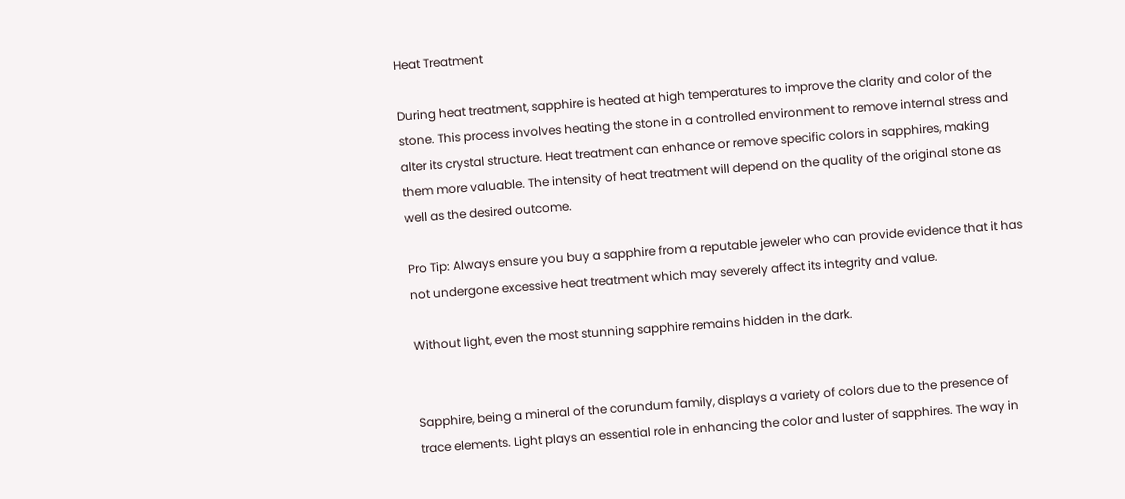Heat Treatment

During heat treatment, sapphire is heated at high temperatures to improve the clarity and color of the stone. This process involves heating the stone in a controlled environment to remove internal stress and alter its crystal structure. Heat treatment can enhance or remove specific colors in sapphires, making them more valuable. The intensity of heat treatment will depend on the quality of the original stone as well as the desired outcome.

Pro Tip: Always ensure you buy a sapphire from a reputable jeweler who can provide evidence that it has not undergone excessive heat treatment which may severely affect its integrity and value.

Without light, even the most stunning sapphire remains hidden in the dark.


Sapphire, being a mineral of the corundum family, displays a variety of colors due to the presence of trace elements. Light plays an essential role in enhancing the color and luster of sapphires. The way in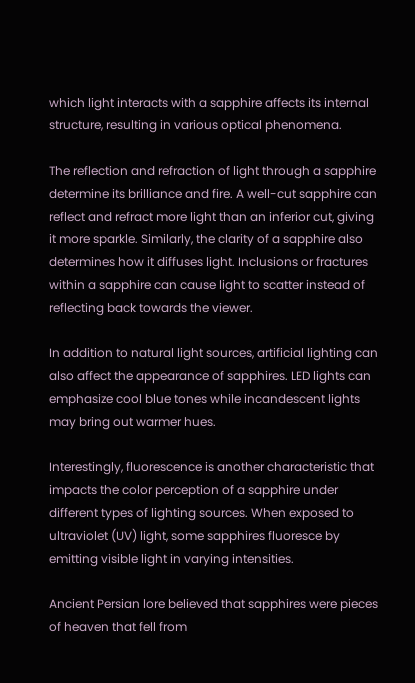which light interacts with a sapphire affects its internal structure, resulting in various optical phenomena.

The reflection and refraction of light through a sapphire determine its brilliance and fire. A well-cut sapphire can reflect and refract more light than an inferior cut, giving it more sparkle. Similarly, the clarity of a sapphire also determines how it diffuses light. Inclusions or fractures within a sapphire can cause light to scatter instead of reflecting back towards the viewer.

In addition to natural light sources, artificial lighting can also affect the appearance of sapphires. LED lights can emphasize cool blue tones while incandescent lights may bring out warmer hues.

Interestingly, fluorescence is another characteristic that impacts the color perception of a sapphire under different types of lighting sources. When exposed to ultraviolet (UV) light, some sapphires fluoresce by emitting visible light in varying intensities.

Ancient Persian lore believed that sapphires were pieces of heaven that fell from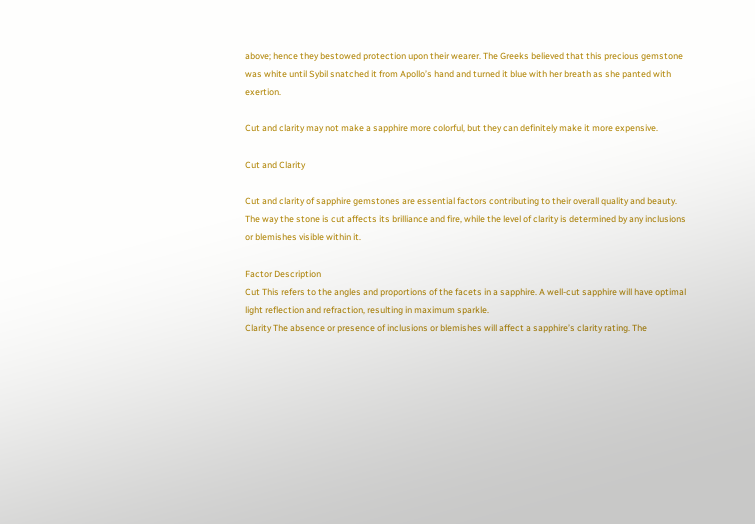above; hence they bestowed protection upon their wearer. The Greeks believed that this precious gemstone was white until Sybil snatched it from Apollo’s hand and turned it blue with her breath as she panted with exertion.

Cut and clarity may not make a sapphire more colorful, but they can definitely make it more expensive.

Cut and Clarity

Cut and clarity of sapphire gemstones are essential factors contributing to their overall quality and beauty. The way the stone is cut affects its brilliance and fire, while the level of clarity is determined by any inclusions or blemishes visible within it.

Factor Description
Cut This refers to the angles and proportions of the facets in a sapphire. A well-cut sapphire will have optimal light reflection and refraction, resulting in maximum sparkle.
Clarity The absence or presence of inclusions or blemishes will affect a sapphire’s clarity rating. The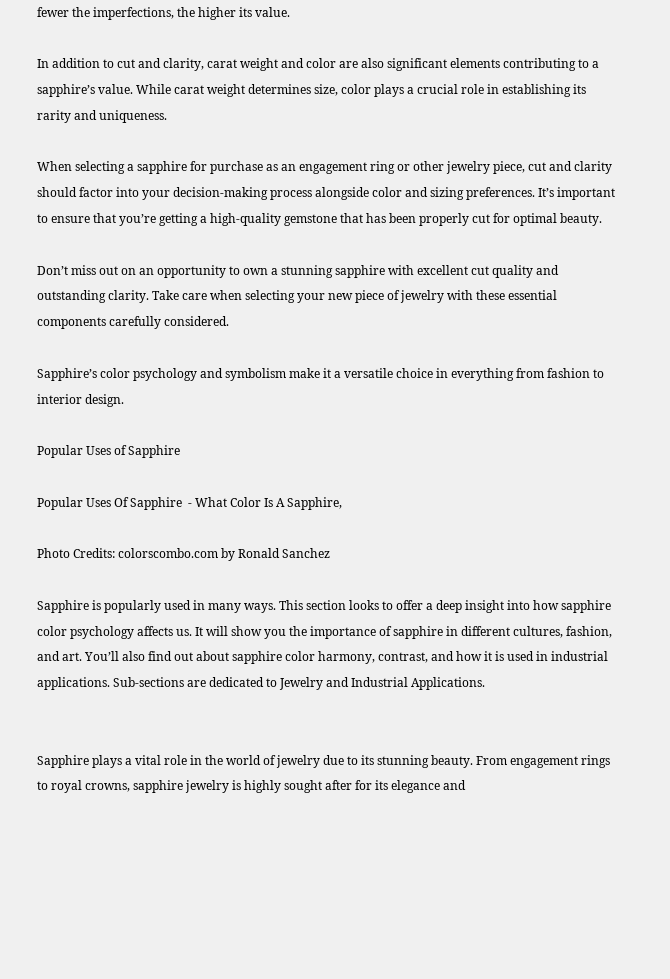fewer the imperfections, the higher its value.

In addition to cut and clarity, carat weight and color are also significant elements contributing to a sapphire’s value. While carat weight determines size, color plays a crucial role in establishing its rarity and uniqueness.

When selecting a sapphire for purchase as an engagement ring or other jewelry piece, cut and clarity should factor into your decision-making process alongside color and sizing preferences. It’s important to ensure that you’re getting a high-quality gemstone that has been properly cut for optimal beauty.

Don’t miss out on an opportunity to own a stunning sapphire with excellent cut quality and outstanding clarity. Take care when selecting your new piece of jewelry with these essential components carefully considered.

Sapphire’s color psychology and symbolism make it a versatile choice in everything from fashion to interior design.

Popular Uses of Sapphire

Popular Uses Of Sapphire  - What Color Is A Sapphire,

Photo Credits: colorscombo.com by Ronald Sanchez

Sapphire is popularly used in many ways. This section looks to offer a deep insight into how sapphire color psychology affects us. It will show you the importance of sapphire in different cultures, fashion, and art. You’ll also find out about sapphire color harmony, contrast, and how it is used in industrial applications. Sub-sections are dedicated to Jewelry and Industrial Applications.


Sapphire plays a vital role in the world of jewelry due to its stunning beauty. From engagement rings to royal crowns, sapphire jewelry is highly sought after for its elegance and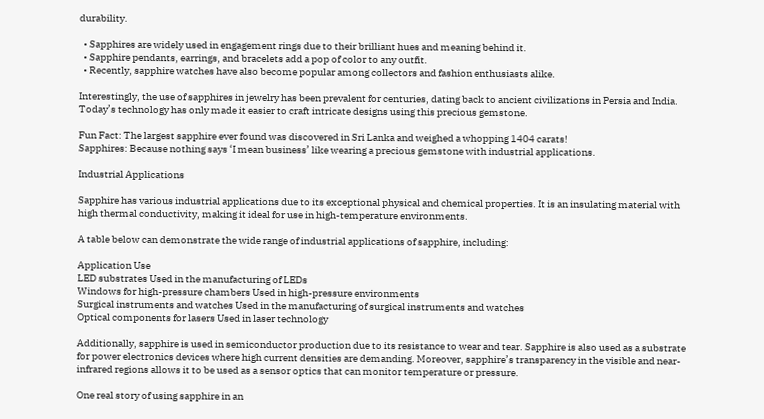durability.

  • Sapphires are widely used in engagement rings due to their brilliant hues and meaning behind it.
  • Sapphire pendants, earrings, and bracelets add a pop of color to any outfit.
  • Recently, sapphire watches have also become popular among collectors and fashion enthusiasts alike.

Interestingly, the use of sapphires in jewelry has been prevalent for centuries, dating back to ancient civilizations in Persia and India. Today’s technology has only made it easier to craft intricate designs using this precious gemstone.

Fun Fact: The largest sapphire ever found was discovered in Sri Lanka and weighed a whopping 1404 carats!
Sapphires: Because nothing says ‘I mean business’ like wearing a precious gemstone with industrial applications.

Industrial Applications

Sapphire has various industrial applications due to its exceptional physical and chemical properties. It is an insulating material with high thermal conductivity, making it ideal for use in high-temperature environments.

A table below can demonstrate the wide range of industrial applications of sapphire, including:

Application Use
LED substrates Used in the manufacturing of LEDs
Windows for high-pressure chambers Used in high-pressure environments
Surgical instruments and watches Used in the manufacturing of surgical instruments and watches
Optical components for lasers Used in laser technology

Additionally, sapphire is used in semiconductor production due to its resistance to wear and tear. Sapphire is also used as a substrate for power electronics devices where high current densities are demanding. Moreover, sapphire’s transparency in the visible and near-infrared regions allows it to be used as a sensor optics that can monitor temperature or pressure.

One real story of using sapphire in an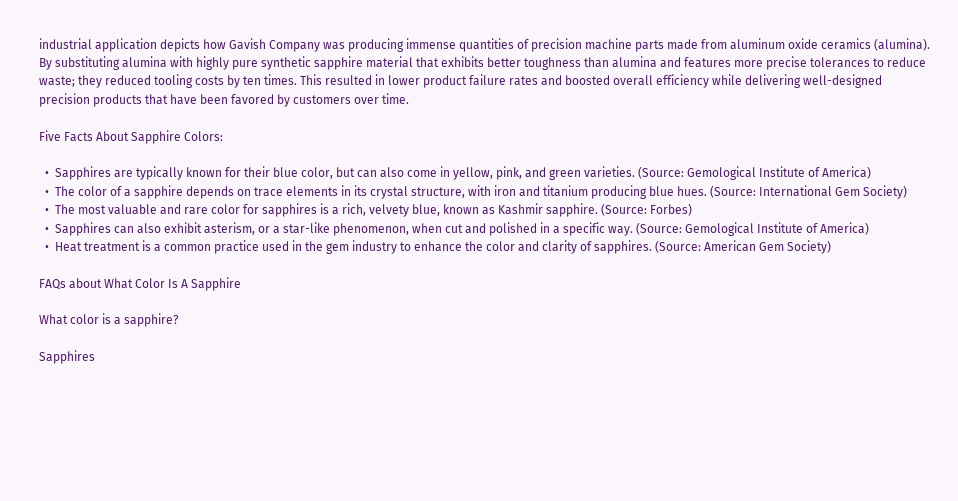industrial application depicts how Gavish Company was producing immense quantities of precision machine parts made from aluminum oxide ceramics (alumina). By substituting alumina with highly pure synthetic sapphire material that exhibits better toughness than alumina and features more precise tolerances to reduce waste; they reduced tooling costs by ten times. This resulted in lower product failure rates and boosted overall efficiency while delivering well-designed precision products that have been favored by customers over time.

Five Facts About Sapphire Colors:

  •  Sapphires are typically known for their blue color, but can also come in yellow, pink, and green varieties. (Source: Gemological Institute of America)
  •  The color of a sapphire depends on trace elements in its crystal structure, with iron and titanium producing blue hues. (Source: International Gem Society)
  •  The most valuable and rare color for sapphires is a rich, velvety blue, known as Kashmir sapphire. (Source: Forbes)
  •  Sapphires can also exhibit asterism, or a star-like phenomenon, when cut and polished in a specific way. (Source: Gemological Institute of America)
  •  Heat treatment is a common practice used in the gem industry to enhance the color and clarity of sapphires. (Source: American Gem Society)

FAQs about What Color Is A Sapphire

What color is a sapphire?

Sapphires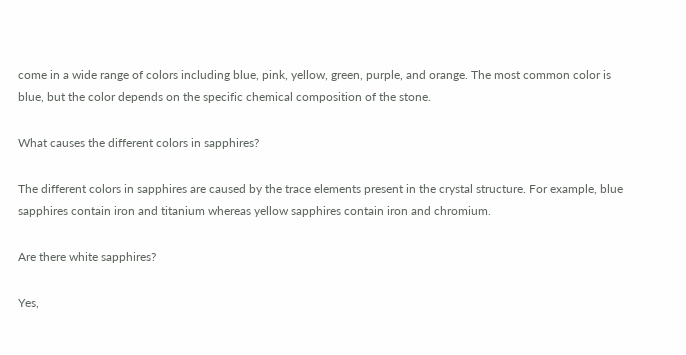come in a wide range of colors including blue, pink, yellow, green, purple, and orange. The most common color is blue, but the color depends on the specific chemical composition of the stone.

What causes the different colors in sapphires?

The different colors in sapphires are caused by the trace elements present in the crystal structure. For example, blue sapphires contain iron and titanium whereas yellow sapphires contain iron and chromium.

Are there white sapphires?

Yes,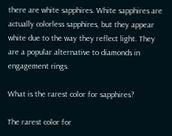there are white sapphires. White sapphires are actually colorless sapphires, but they appear white due to the way they reflect light. They are a popular alternative to diamonds in engagement rings.

What is the rarest color for sapphires?

The rarest color for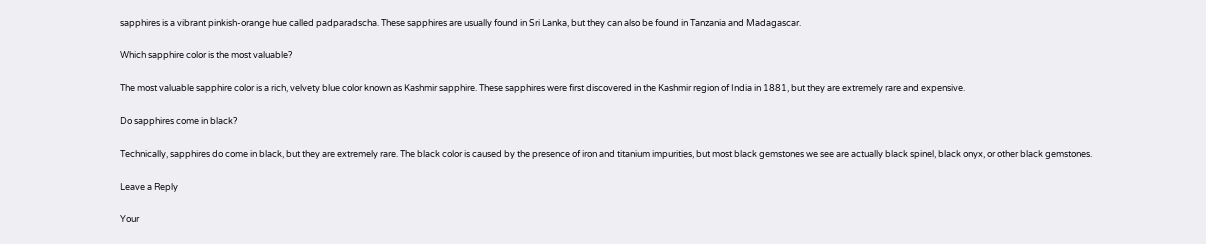sapphires is a vibrant pinkish-orange hue called padparadscha. These sapphires are usually found in Sri Lanka, but they can also be found in Tanzania and Madagascar.

Which sapphire color is the most valuable?

The most valuable sapphire color is a rich, velvety blue color known as Kashmir sapphire. These sapphires were first discovered in the Kashmir region of India in 1881, but they are extremely rare and expensive.

Do sapphires come in black?

Technically, sapphires do come in black, but they are extremely rare. The black color is caused by the presence of iron and titanium impurities, but most black gemstones we see are actually black spinel, black onyx, or other black gemstones.

Leave a Reply

Your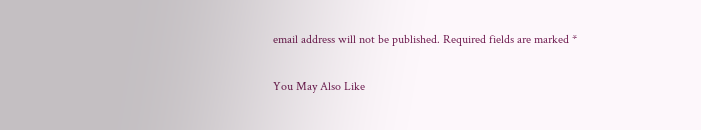email address will not be published. Required fields are marked *

You May Also Like